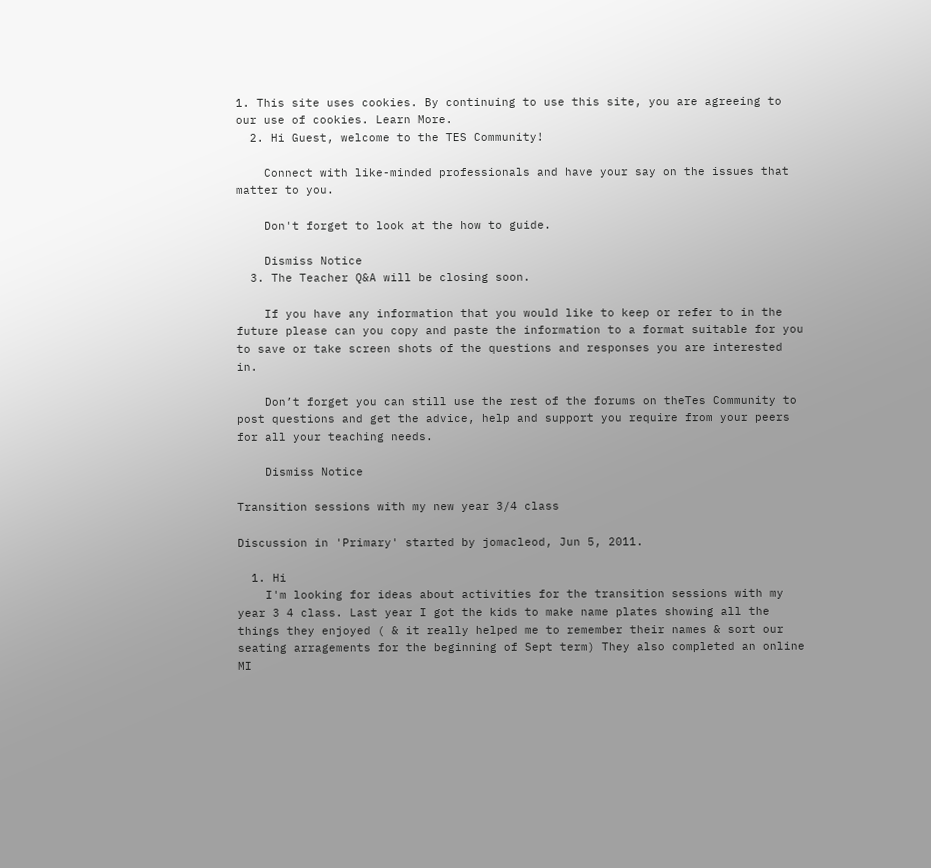1. This site uses cookies. By continuing to use this site, you are agreeing to our use of cookies. Learn More.
  2. Hi Guest, welcome to the TES Community!

    Connect with like-minded professionals and have your say on the issues that matter to you.

    Don't forget to look at the how to guide.

    Dismiss Notice
  3. The Teacher Q&A will be closing soon.

    If you have any information that you would like to keep or refer to in the future please can you copy and paste the information to a format suitable for you to save or take screen shots of the questions and responses you are interested in.

    Don’t forget you can still use the rest of the forums on theTes Community to post questions and get the advice, help and support you require from your peers for all your teaching needs.

    Dismiss Notice

Transition sessions with my new year 3/4 class

Discussion in 'Primary' started by jomacleod, Jun 5, 2011.

  1. Hi
    I'm looking for ideas about activities for the transition sessions with my year 3 4 class. Last year I got the kids to make name plates showing all the things they enjoyed ( & it really helped me to remember their names & sort our seating arragements for the beginning of Sept term) They also completed an online MI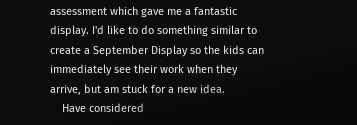assessment which gave me a fantastic display. I'd like to do something similar to create a September Display so the kids can immediately see their work when they arrive, but am stuck for a new idea.
    Have considered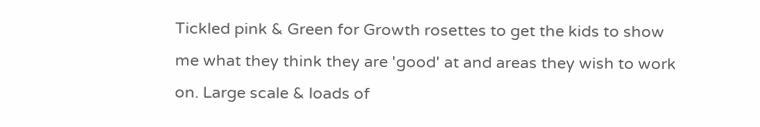Tickled pink & Green for Growth rosettes to get the kids to show me what they think they are 'good' at and areas they wish to work on. Large scale & loads of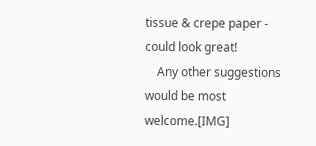tissue & crepe paper - could look great!
    Any other suggestions would be most welcome.[IMG]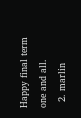Happy final term one and all.
  2. marlin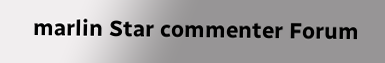marlin Star commenter Forum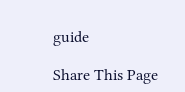guide

Share This Page